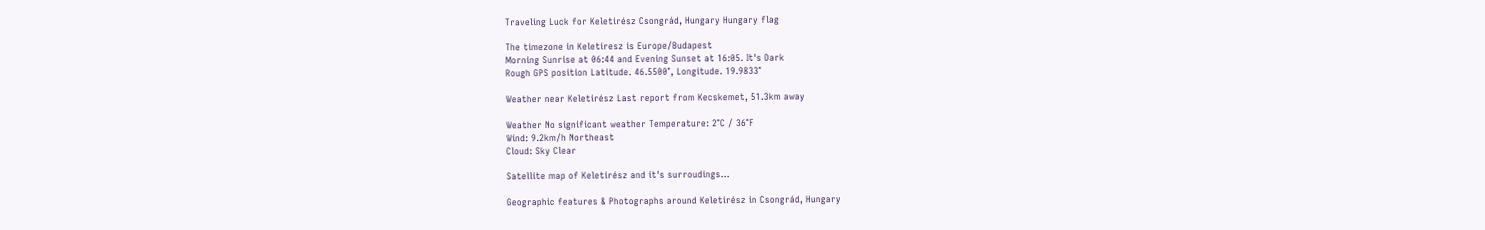Traveling Luck for Keletirész Csongrád, Hungary Hungary flag

The timezone in Keletiresz is Europe/Budapest
Morning Sunrise at 06:44 and Evening Sunset at 16:05. It's Dark
Rough GPS position Latitude. 46.5500°, Longitude. 19.9833°

Weather near Keletirész Last report from Kecskemet, 51.3km away

Weather No significant weather Temperature: 2°C / 36°F
Wind: 9.2km/h Northeast
Cloud: Sky Clear

Satellite map of Keletirész and it's surroudings...

Geographic features & Photographs around Keletirész in Csongrád, Hungary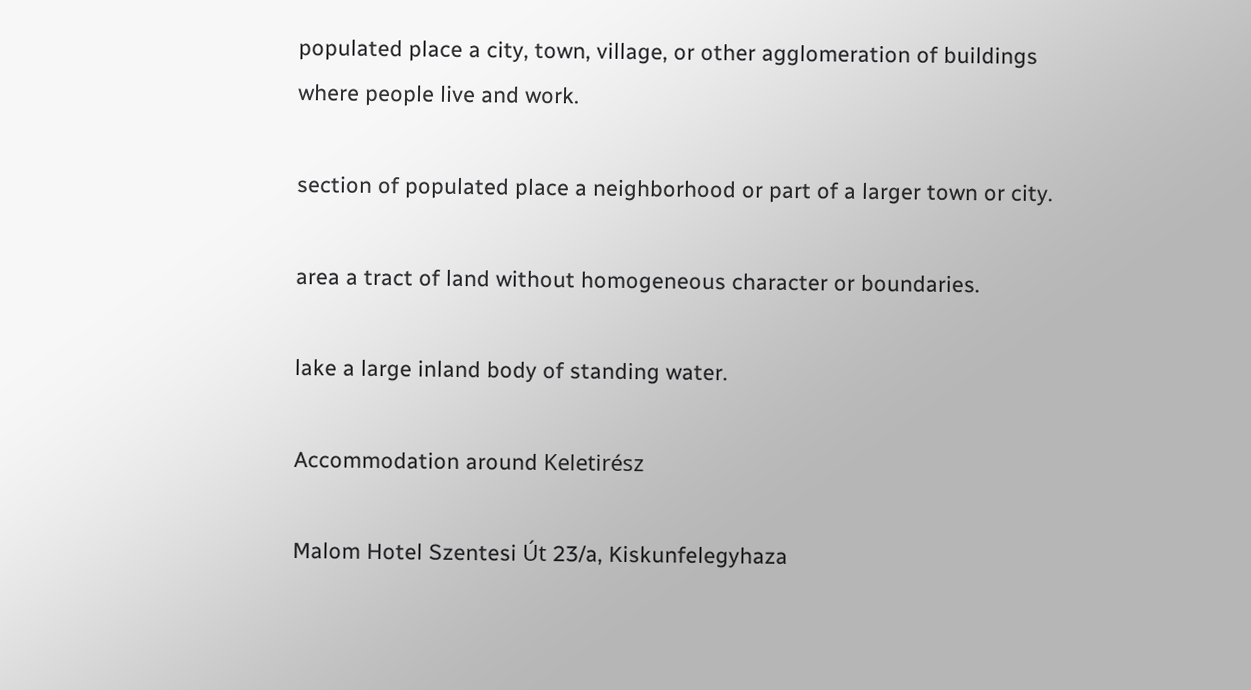populated place a city, town, village, or other agglomeration of buildings where people live and work.

section of populated place a neighborhood or part of a larger town or city.

area a tract of land without homogeneous character or boundaries.

lake a large inland body of standing water.

Accommodation around Keletirész

Malom Hotel Szentesi Út 23/a, Kiskunfelegyhaza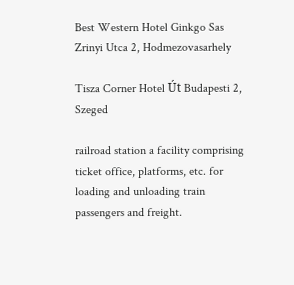Best Western Hotel Ginkgo Sas Zrinyi Utca 2, Hodmezovasarhely

Tisza Corner Hotel Út Budapesti 2, Szeged

railroad station a facility comprising ticket office, platforms, etc. for loading and unloading train passengers and freight.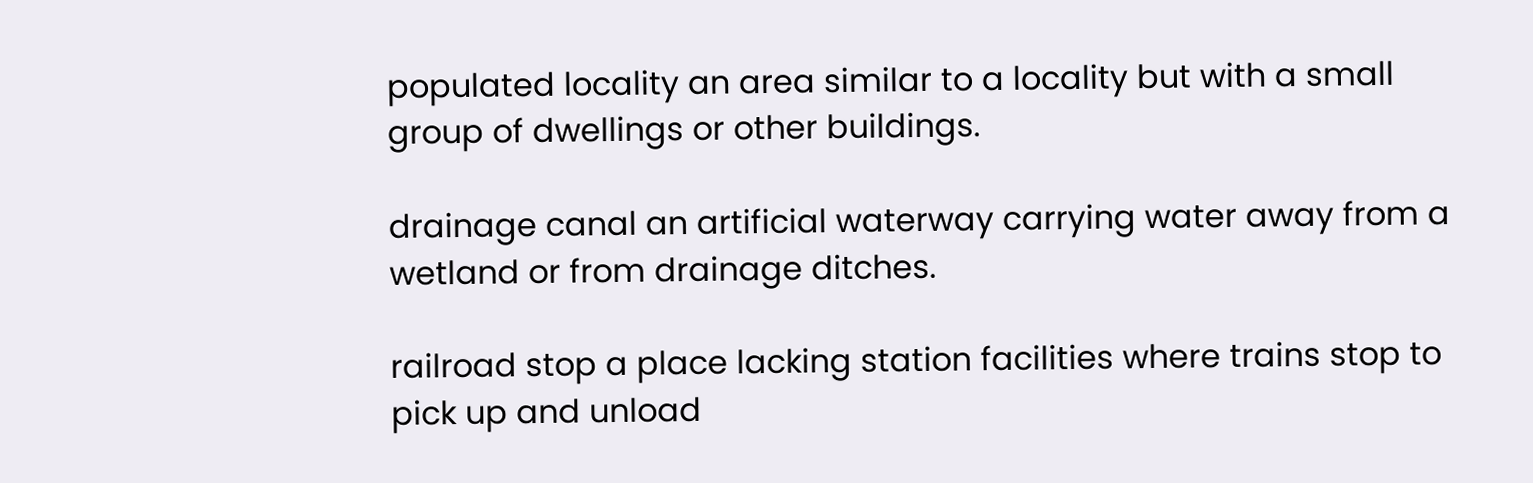populated locality an area similar to a locality but with a small group of dwellings or other buildings.

drainage canal an artificial waterway carrying water away from a wetland or from drainage ditches.

railroad stop a place lacking station facilities where trains stop to pick up and unload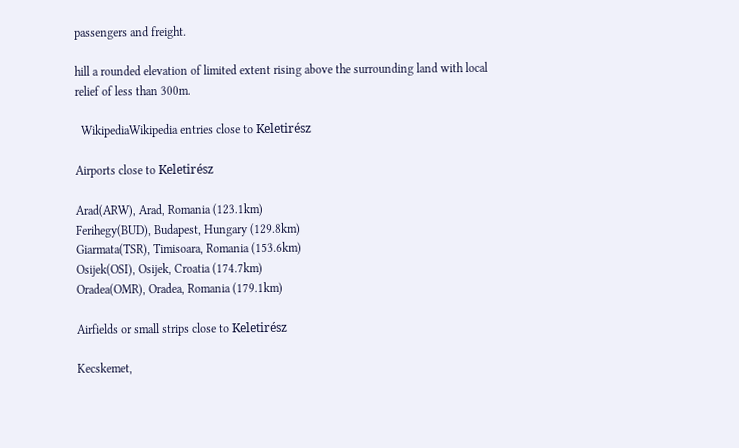passengers and freight.

hill a rounded elevation of limited extent rising above the surrounding land with local relief of less than 300m.

  WikipediaWikipedia entries close to Keletirész

Airports close to Keletirész

Arad(ARW), Arad, Romania (123.1km)
Ferihegy(BUD), Budapest, Hungary (129.8km)
Giarmata(TSR), Timisoara, Romania (153.6km)
Osijek(OSI), Osijek, Croatia (174.7km)
Oradea(OMR), Oradea, Romania (179.1km)

Airfields or small strips close to Keletirész

Kecskemet,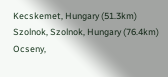Kecskemet, Hungary (51.3km)
Szolnok, Szolnok, Hungary (76.4km)
Ocseny,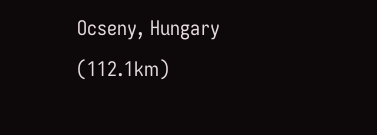Ocseny, Hungary (112.1km)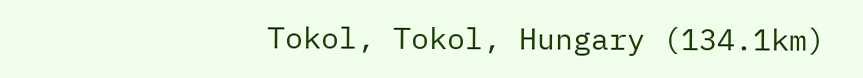Tokol, Tokol, Hungary (134.1km)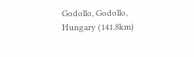Godollo, Godollo, Hungary (141.8km)